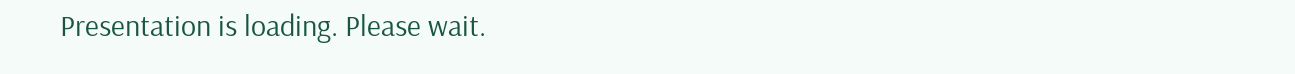Presentation is loading. Please wait.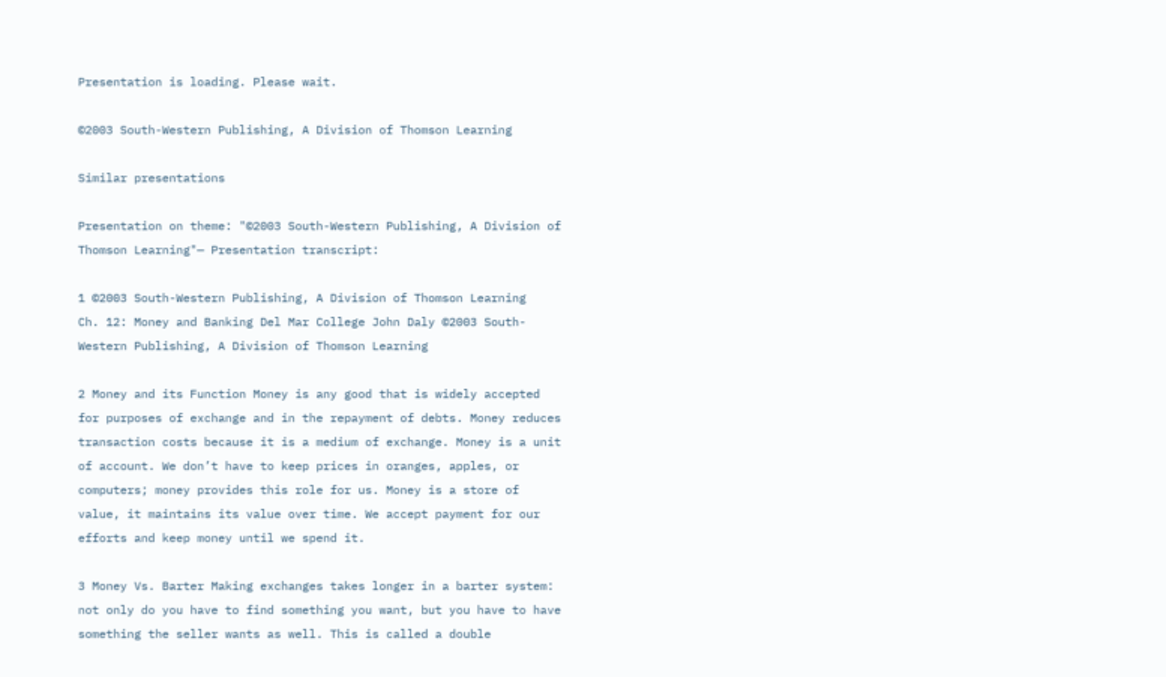Presentation is loading. Please wait.

©2003 South-Western Publishing, A Division of Thomson Learning

Similar presentations

Presentation on theme: "©2003 South-Western Publishing, A Division of Thomson Learning"— Presentation transcript:

1 ©2003 South-Western Publishing, A Division of Thomson Learning
Ch. 12: Money and Banking Del Mar College John Daly ©2003 South-Western Publishing, A Division of Thomson Learning

2 Money and its Function Money is any good that is widely accepted for purposes of exchange and in the repayment of debts. Money reduces transaction costs because it is a medium of exchange. Money is a unit of account. We don’t have to keep prices in oranges, apples, or computers; money provides this role for us. Money is a store of value, it maintains its value over time. We accept payment for our efforts and keep money until we spend it.

3 Money Vs. Barter Making exchanges takes longer in a barter system: not only do you have to find something you want, but you have to have something the seller wants as well. This is called a double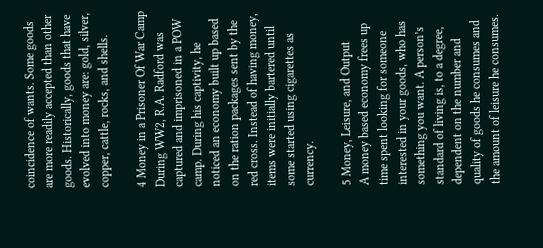coincidence of wants. Some goods are more readily accepted than other goods. Historically, goods that have evolved into money are: gold, silver, copper, cattle, rocks, and shells.

4 Money in a Prisoner Of War Camp
During WW2, R.A. Radford was captured and imprisoned in a POW camp. During his captivity, he noticed an economy built up based on the ration packages sent by the red cross. Instead of having money, items were initially bartered until some started using cigarettes as currency.

5 Money, Leisure, and Output
A money based economy frees up time spent looking for someone interested in your goods, who has something you want. A person’s standard of living is, to a degree, dependent on the number and quality of goods he consumes and the amount of leisure he consumes.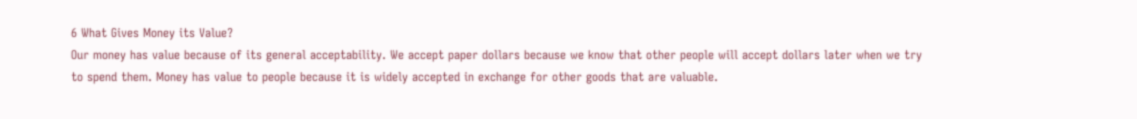6 What Gives Money its Value?
Our money has value because of its general acceptability. We accept paper dollars because we know that other people will accept dollars later when we try to spend them. Money has value to people because it is widely accepted in exchange for other goods that are valuable.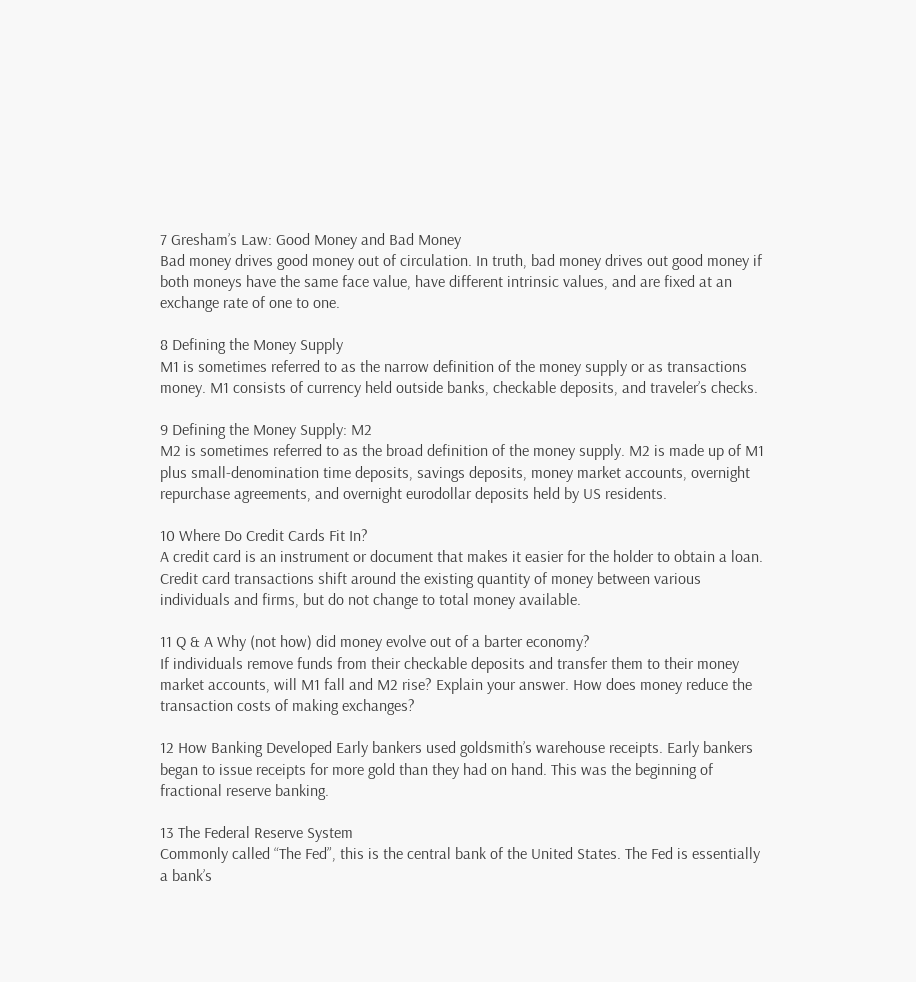7 Gresham’s Law: Good Money and Bad Money
Bad money drives good money out of circulation. In truth, bad money drives out good money if both moneys have the same face value, have different intrinsic values, and are fixed at an exchange rate of one to one.

8 Defining the Money Supply
M1 is sometimes referred to as the narrow definition of the money supply or as transactions money. M1 consists of currency held outside banks, checkable deposits, and traveler’s checks.

9 Defining the Money Supply: M2
M2 is sometimes referred to as the broad definition of the money supply. M2 is made up of M1 plus small-denomination time deposits, savings deposits, money market accounts, overnight repurchase agreements, and overnight eurodollar deposits held by US residents.

10 Where Do Credit Cards Fit In?
A credit card is an instrument or document that makes it easier for the holder to obtain a loan. Credit card transactions shift around the existing quantity of money between various individuals and firms, but do not change to total money available.

11 Q & A Why (not how) did money evolve out of a barter economy?
If individuals remove funds from their checkable deposits and transfer them to their money market accounts, will M1 fall and M2 rise? Explain your answer. How does money reduce the transaction costs of making exchanges?

12 How Banking Developed Early bankers used goldsmith’s warehouse receipts. Early bankers began to issue receipts for more gold than they had on hand. This was the beginning of fractional reserve banking.

13 The Federal Reserve System
Commonly called “The Fed”, this is the central bank of the United States. The Fed is essentially a bank’s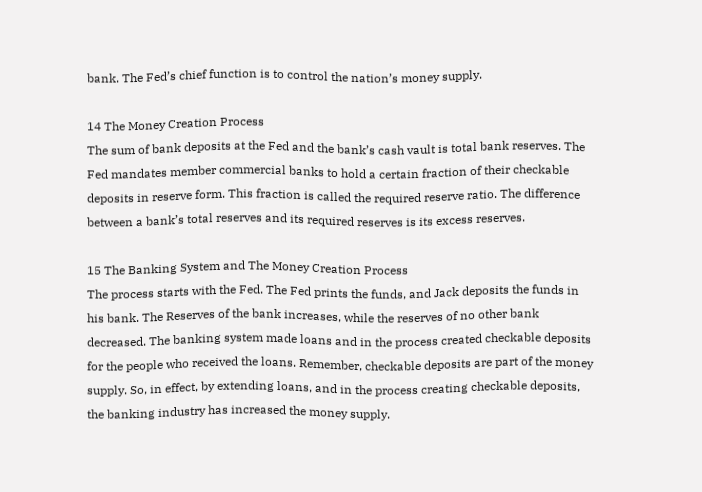bank. The Fed’s chief function is to control the nation’s money supply.

14 The Money Creation Process
The sum of bank deposits at the Fed and the bank’s cash vault is total bank reserves. The Fed mandates member commercial banks to hold a certain fraction of their checkable deposits in reserve form. This fraction is called the required reserve ratio. The difference between a bank’s total reserves and its required reserves is its excess reserves.

15 The Banking System and The Money Creation Process
The process starts with the Fed. The Fed prints the funds, and Jack deposits the funds in his bank. The Reserves of the bank increases, while the reserves of no other bank decreased. The banking system made loans and in the process created checkable deposits for the people who received the loans. Remember, checkable deposits are part of the money supply. So, in effect, by extending loans, and in the process creating checkable deposits, the banking industry has increased the money supply.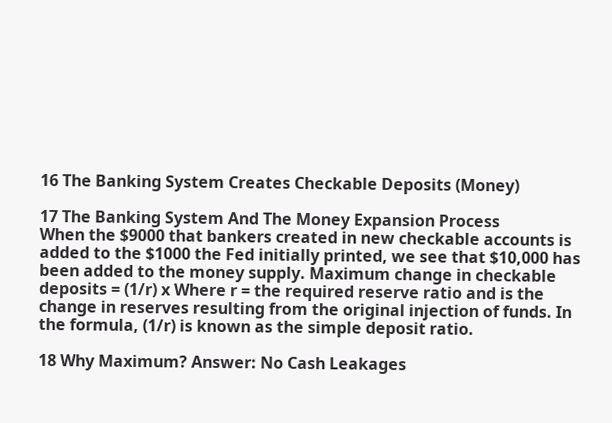16 The Banking System Creates Checkable Deposits (Money)

17 The Banking System And The Money Expansion Process
When the $9000 that bankers created in new checkable accounts is added to the $1000 the Fed initially printed, we see that $10,000 has been added to the money supply. Maximum change in checkable deposits = (1/r) x Where r = the required reserve ratio and is the change in reserves resulting from the original injection of funds. In the formula, (1/r) is known as the simple deposit ratio.

18 Why Maximum? Answer: No Cash Leakages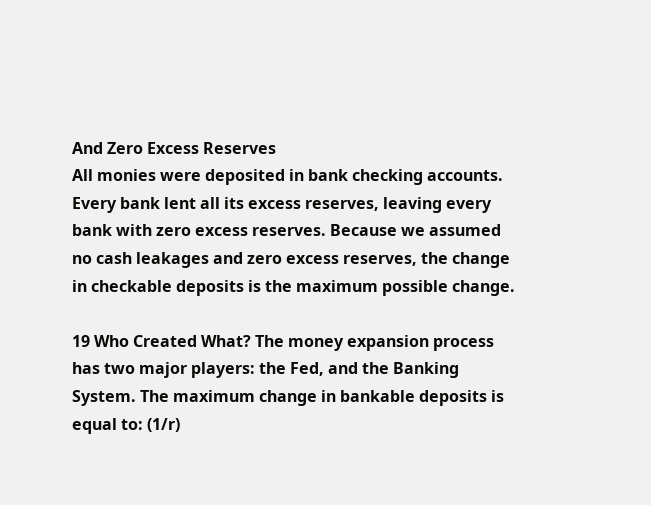And Zero Excess Reserves
All monies were deposited in bank checking accounts. Every bank lent all its excess reserves, leaving every bank with zero excess reserves. Because we assumed no cash leakages and zero excess reserves, the change in checkable deposits is the maximum possible change.

19 Who Created What? The money expansion process has two major players: the Fed, and the Banking System. The maximum change in bankable deposits is equal to: (1/r)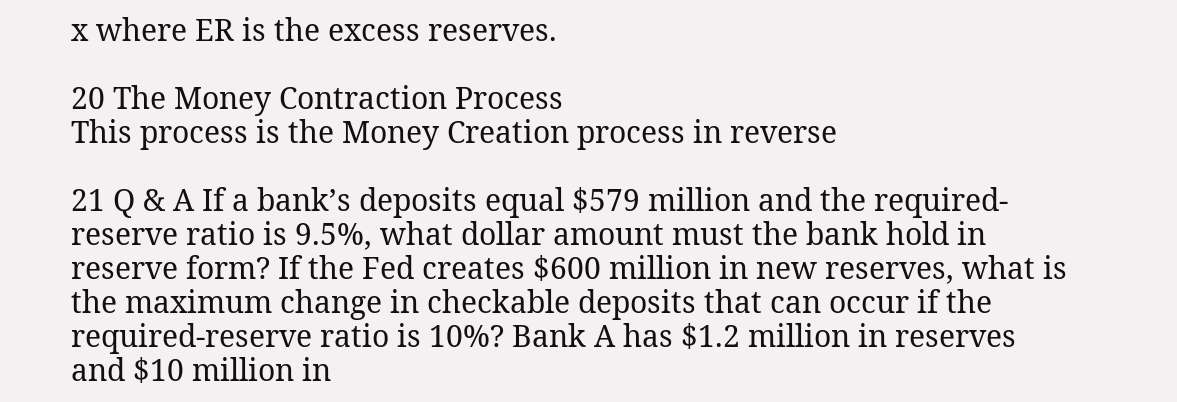x where ER is the excess reserves.

20 The Money Contraction Process
This process is the Money Creation process in reverse

21 Q & A If a bank’s deposits equal $579 million and the required-reserve ratio is 9.5%, what dollar amount must the bank hold in reserve form? If the Fed creates $600 million in new reserves, what is the maximum change in checkable deposits that can occur if the required-reserve ratio is 10%? Bank A has $1.2 million in reserves and $10 million in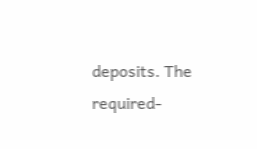deposits. The required-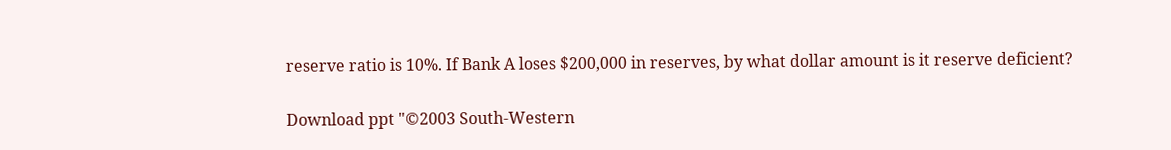reserve ratio is 10%. If Bank A loses $200,000 in reserves, by what dollar amount is it reserve deficient?

Download ppt "©2003 South-Western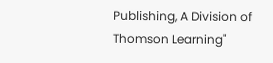Publishing, A Division of Thomson Learning"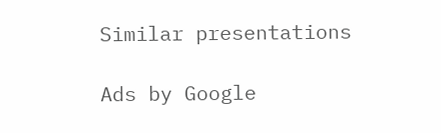Similar presentations

Ads by Google